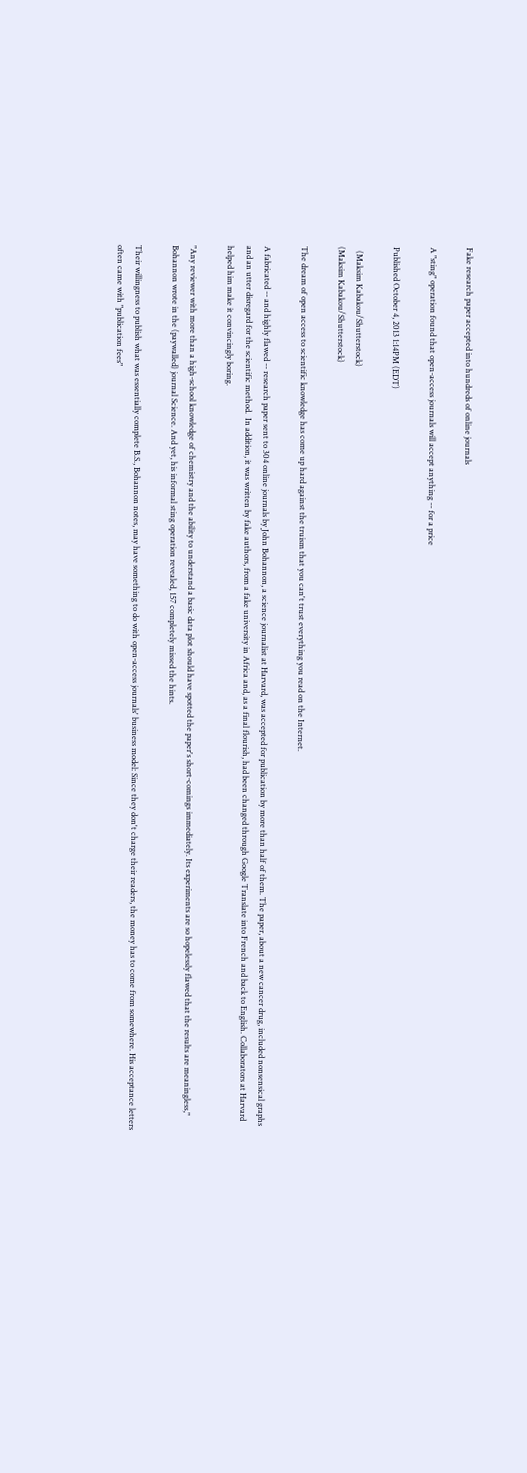Fake research paper accepted into hundreds of online journals

A "sting" operation found that open-access journals will accept anything -- for a price

Published October 4, 2013 1:14PM (EDT)

  (Maksim Kabakou/Shutterstock)
(Maksim Kabakou/Shutterstock)

The dream of open access to scientific knowledge has come up hard against the truism that you can't trust everything you read on the Internet.

A fabricated -- and highly flawed -- research paper sent to 304 online journals by John Bohannon, a science journalist at Harvard, was accepted for publication by more than half of them. The paper, about a new cancer drug, included nonsensical graphs and an utter disregard for the scientific method.  In addition, it was written by fake authors, from a fake university in Africa and, as a final flourish, had been changed through Google Translate into French and back to English. Collaborators at Harvard helped him make it convincingly boring.

"Any reviewer with more than a high-school knowledge of chemistry and the ability to understand a basic data plot should have spotted the paper's short-comings immediately. Its experiments are so hopelessly flawed that the results are meaningless," Bohannon wrote in the (paywalled) journal Science. And yet, his informal sting operation revealed, 157 completely missed the hints.

Their willingness to publish what was essentially complete B.S., Bohannon notes, may have something to do with open-access journals' business model: Since they don't charge their readers, the money has to come from somewhere. His acceptance letters often came with "publication fees"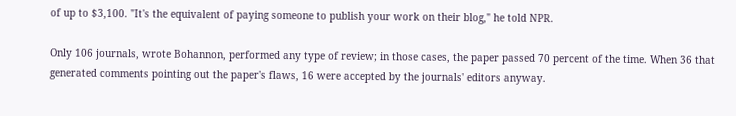of up to $3,100. "It's the equivalent of paying someone to publish your work on their blog," he told NPR.

Only 106 journals, wrote Bohannon, performed any type of review; in those cases, the paper passed 70 percent of the time. When 36 that generated comments pointing out the paper's flaws, 16 were accepted by the journals' editors anyway.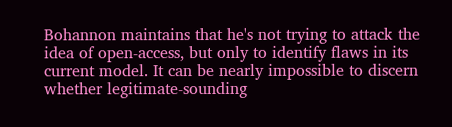Bohannon maintains that he's not trying to attack the idea of open-access, but only to identify flaws in its current model. It can be nearly impossible to discern whether legitimate-sounding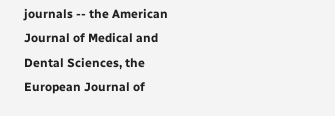journals -- the American Journal of Medical and Dental Sciences, the European Journal of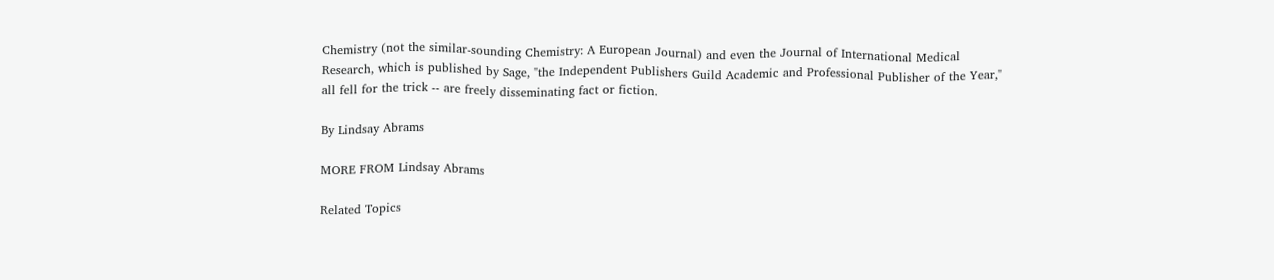Chemistry (not the similar-sounding Chemistry: A European Journal) and even the Journal of International Medical Research, which is published by Sage, "the Independent Publishers Guild Academic and Professional Publisher of the Year," all fell for the trick -- are freely disseminating fact or fiction.

By Lindsay Abrams

MORE FROM Lindsay Abrams

Related Topics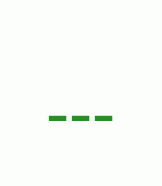---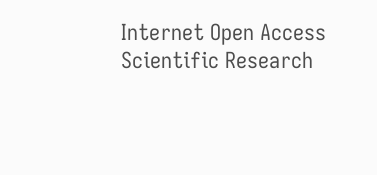Internet Open Access Scientific Research